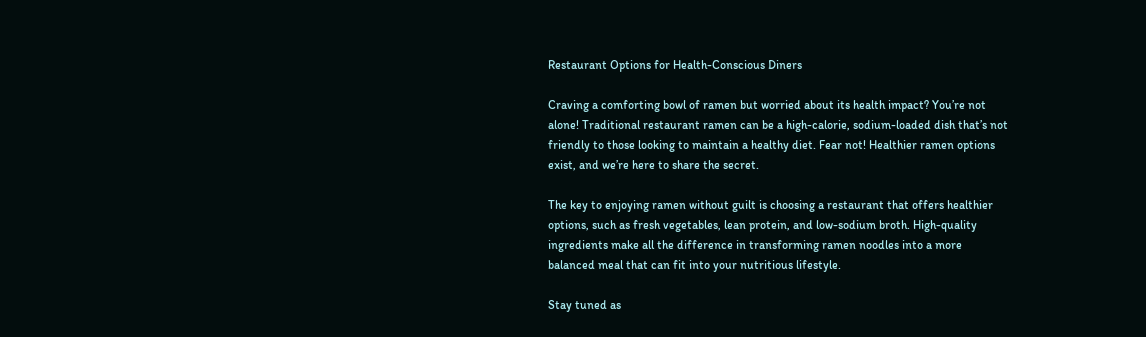Restaurant Options for Health-Conscious Diners

Craving a comforting bowl of ramen but worried about its health impact? You’re not alone! Traditional restaurant ramen can be a high-calorie, sodium-loaded dish that’s not friendly to those looking to maintain a healthy diet. Fear not! Healthier ramen options exist, and we’re here to share the secret.

The key to enjoying ramen without guilt is choosing a restaurant that offers healthier options, such as fresh vegetables, lean protein, and low-sodium broth. High-quality ingredients make all the difference in transforming ramen noodles into a more balanced meal that can fit into your nutritious lifestyle.

Stay tuned as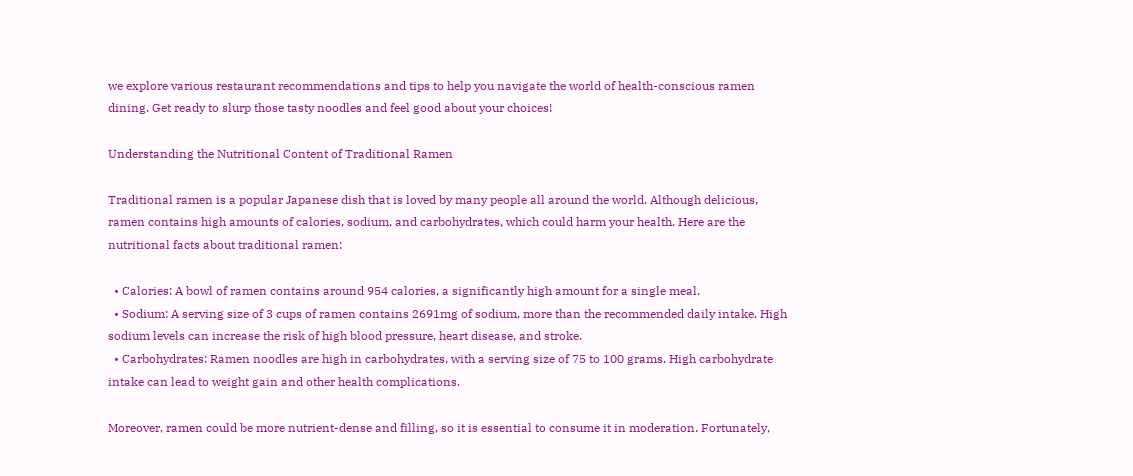we explore various restaurant recommendations and tips to help you navigate the world of health-conscious ramen dining. Get ready to slurp those tasty noodles and feel good about your choices!

Understanding the Nutritional Content of Traditional Ramen

Traditional ramen is a popular Japanese dish that is loved by many people all around the world. Although delicious, ramen contains high amounts of calories, sodium, and carbohydrates, which could harm your health. Here are the nutritional facts about traditional ramen:

  • Calories: A bowl of ramen contains around 954 calories, a significantly high amount for a single meal.
  • Sodium: A serving size of 3 cups of ramen contains 2691mg of sodium, more than the recommended daily intake. High sodium levels can increase the risk of high blood pressure, heart disease, and stroke.
  • Carbohydrates: Ramen noodles are high in carbohydrates, with a serving size of 75 to 100 grams. High carbohydrate intake can lead to weight gain and other health complications.

Moreover, ramen could be more nutrient-dense and filling, so it is essential to consume it in moderation. Fortunately,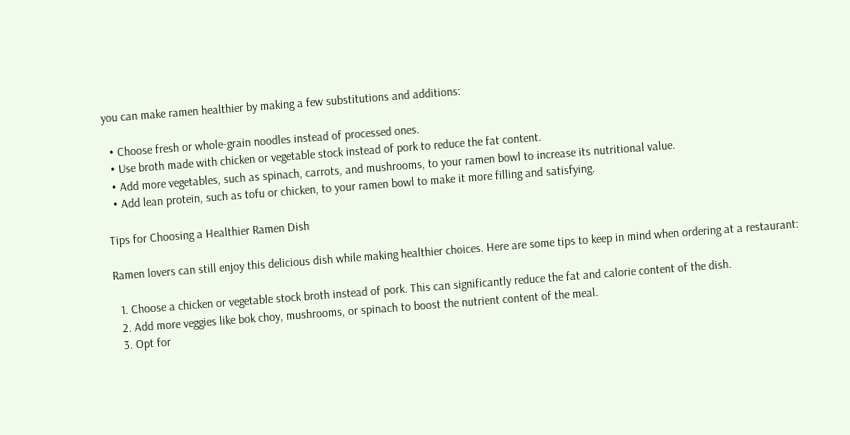you can make ramen healthier by making a few substitutions and additions:

  • Choose fresh or whole-grain noodles instead of processed ones.
  • Use broth made with chicken or vegetable stock instead of pork to reduce the fat content.
  • Add more vegetables, such as spinach, carrots, and mushrooms, to your ramen bowl to increase its nutritional value.
  • Add lean protein, such as tofu or chicken, to your ramen bowl to make it more filling and satisfying.

Tips for Choosing a Healthier Ramen Dish

Ramen lovers can still enjoy this delicious dish while making healthier choices. Here are some tips to keep in mind when ordering at a restaurant:

  1. Choose a chicken or vegetable stock broth instead of pork. This can significantly reduce the fat and calorie content of the dish.
  2. Add more veggies like bok choy, mushrooms, or spinach to boost the nutrient content of the meal.
  3. Opt for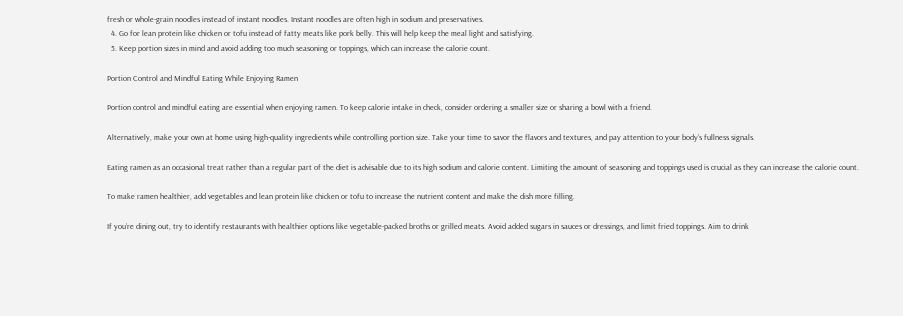fresh or whole-grain noodles instead of instant noodles. Instant noodles are often high in sodium and preservatives.
  4. Go for lean protein like chicken or tofu instead of fatty meats like pork belly. This will help keep the meal light and satisfying.
  5. Keep portion sizes in mind and avoid adding too much seasoning or toppings, which can increase the calorie count.

Portion Control and Mindful Eating While Enjoying Ramen

Portion control and mindful eating are essential when enjoying ramen. To keep calorie intake in check, consider ordering a smaller size or sharing a bowl with a friend.

Alternatively, make your own at home using high-quality ingredients while controlling portion size. Take your time to savor the flavors and textures, and pay attention to your body’s fullness signals.

Eating ramen as an occasional treat rather than a regular part of the diet is advisable due to its high sodium and calorie content. Limiting the amount of seasoning and toppings used is crucial as they can increase the calorie count.

To make ramen healthier, add vegetables and lean protein like chicken or tofu to increase the nutrient content and make the dish more filling.

If you’re dining out, try to identify restaurants with healthier options like vegetable-packed broths or grilled meats. Avoid added sugars in sauces or dressings, and limit fried toppings. Aim to drink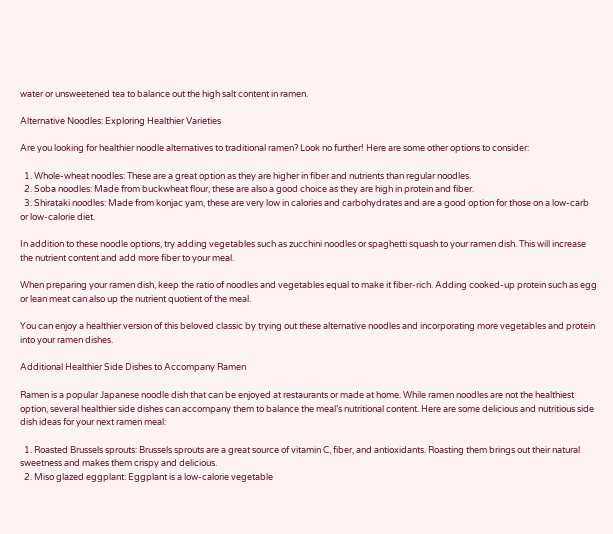water or unsweetened tea to balance out the high salt content in ramen.

Alternative Noodles: Exploring Healthier Varieties

Are you looking for healthier noodle alternatives to traditional ramen? Look no further! Here are some other options to consider:

  1. Whole-wheat noodles: These are a great option as they are higher in fiber and nutrients than regular noodles.
  2. Soba noodles: Made from buckwheat flour, these are also a good choice as they are high in protein and fiber.
  3. Shirataki noodles: Made from konjac yam, these are very low in calories and carbohydrates and are a good option for those on a low-carb or low-calorie diet.

In addition to these noodle options, try adding vegetables such as zucchini noodles or spaghetti squash to your ramen dish. This will increase the nutrient content and add more fiber to your meal.

When preparing your ramen dish, keep the ratio of noodles and vegetables equal to make it fiber-rich. Adding cooked-up protein such as egg or lean meat can also up the nutrient quotient of the meal.

You can enjoy a healthier version of this beloved classic by trying out these alternative noodles and incorporating more vegetables and protein into your ramen dishes.

Additional Healthier Side Dishes to Accompany Ramen

Ramen is a popular Japanese noodle dish that can be enjoyed at restaurants or made at home. While ramen noodles are not the healthiest option, several healthier side dishes can accompany them to balance the meal’s nutritional content. Here are some delicious and nutritious side dish ideas for your next ramen meal:

  1. Roasted Brussels sprouts: Brussels sprouts are a great source of vitamin C, fiber, and antioxidants. Roasting them brings out their natural sweetness and makes them crispy and delicious.
  2. Miso glazed eggplant: Eggplant is a low-calorie vegetable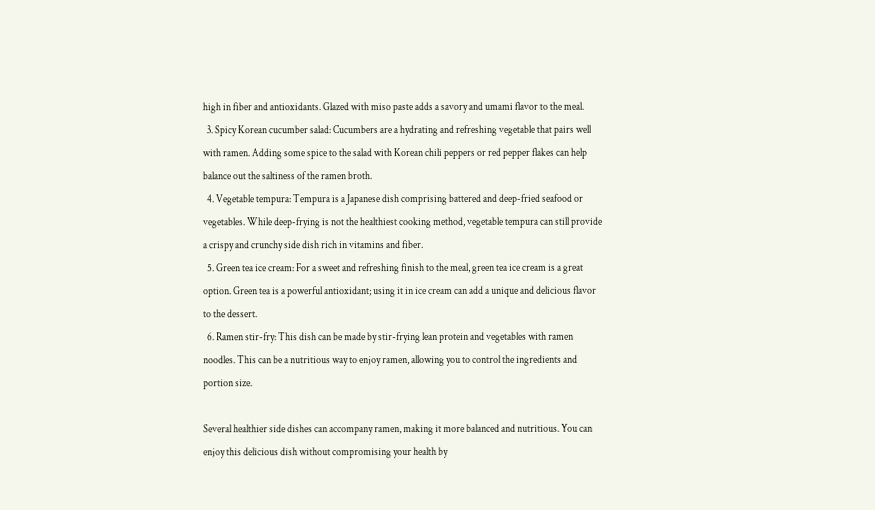high in fiber and antioxidants. Glazed with miso paste adds a savory and umami flavor to the meal.
  3. Spicy Korean cucumber salad: Cucumbers are a hydrating and refreshing vegetable that pairs well with ramen. Adding some spice to the salad with Korean chili peppers or red pepper flakes can help balance out the saltiness of the ramen broth.
  4. Vegetable tempura: Tempura is a Japanese dish comprising battered and deep-fried seafood or vegetables. While deep-frying is not the healthiest cooking method, vegetable tempura can still provide a crispy and crunchy side dish rich in vitamins and fiber.
  5. Green tea ice cream: For a sweet and refreshing finish to the meal, green tea ice cream is a great option. Green tea is a powerful antioxidant; using it in ice cream can add a unique and delicious flavor to the dessert.
  6. Ramen stir-fry: This dish can be made by stir-frying lean protein and vegetables with ramen noodles. This can be a nutritious way to enjoy ramen, allowing you to control the ingredients and portion size.

Several healthier side dishes can accompany ramen, making it more balanced and nutritious. You can enjoy this delicious dish without compromising your health by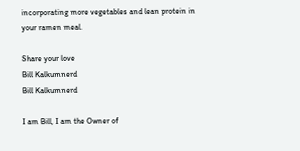incorporating more vegetables and lean protein in your ramen meal.

Share your love
Bill Kalkumnerd
Bill Kalkumnerd

I am Bill, I am the Owner of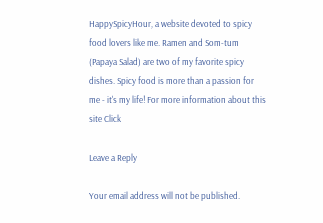HappySpicyHour, a website devoted to spicy food lovers like me. Ramen and Som-tum (Papaya Salad) are two of my favorite spicy dishes. Spicy food is more than a passion for me - it's my life! For more information about this site Click

Leave a Reply

Your email address will not be published.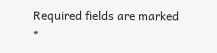Required fields are marked *